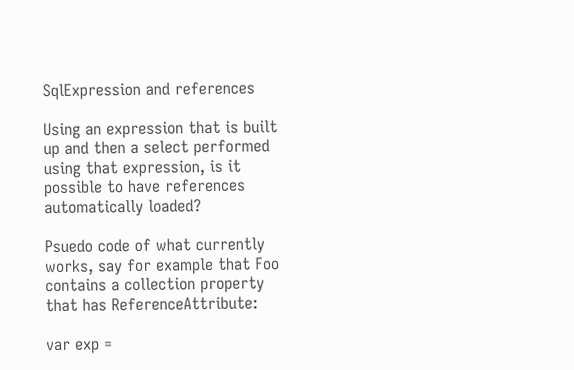SqlExpression and references

Using an expression that is built up and then a select performed using that expression, is it possible to have references automatically loaded?

Psuedo code of what currently works, say for example that Foo contains a collection property that has ReferenceAttribute:

var exp =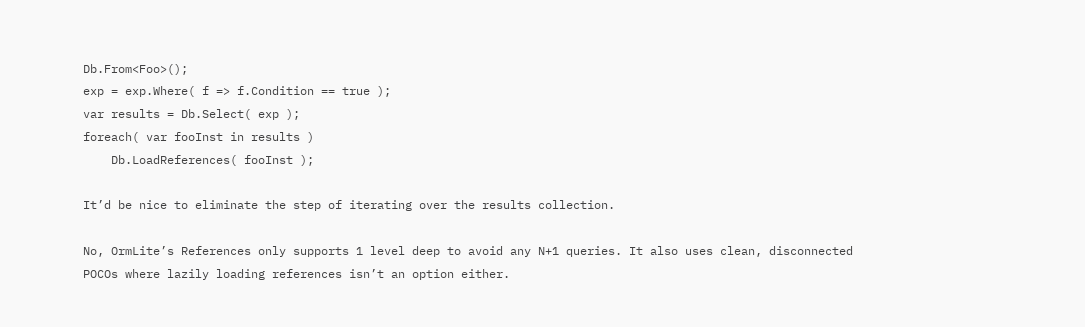Db.From<Foo>();
exp = exp.Where( f => f.Condition == true );
var results = Db.Select( exp );
foreach( var fooInst in results )
    Db.LoadReferences( fooInst );

It’d be nice to eliminate the step of iterating over the results collection.

No, OrmLite’s References only supports 1 level deep to avoid any N+1 queries. It also uses clean, disconnected POCOs where lazily loading references isn’t an option either.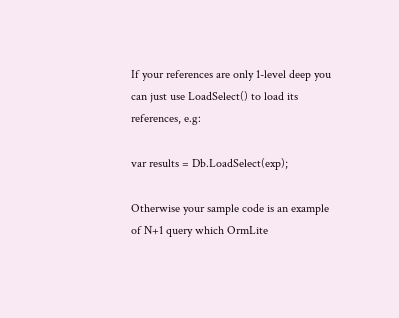If your references are only 1-level deep you can just use LoadSelect() to load its references, e.g:

var results = Db.LoadSelect(exp);

Otherwise your sample code is an example of N+1 query which OrmLite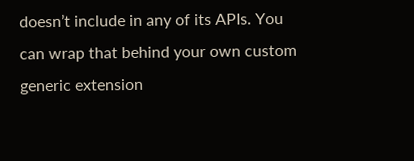doesn’t include in any of its APIs. You can wrap that behind your own custom generic extension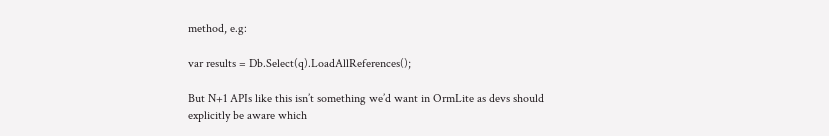method, e.g:

var results = Db.Select(q).LoadAllReferences();

But N+1 APIs like this isn’t something we’d want in OrmLite as devs should explicitly be aware which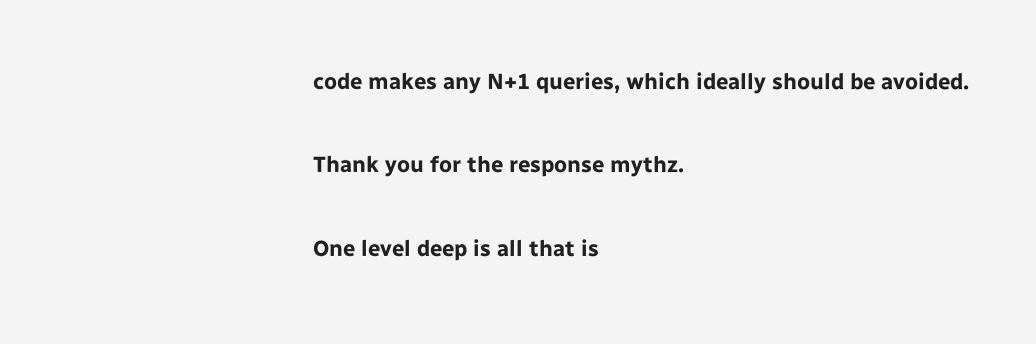code makes any N+1 queries, which ideally should be avoided.

Thank you for the response mythz.

One level deep is all that is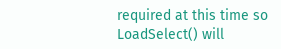required at this time so LoadSelect() will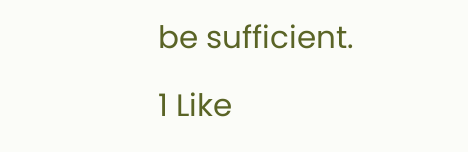be sufficient.

1 Like